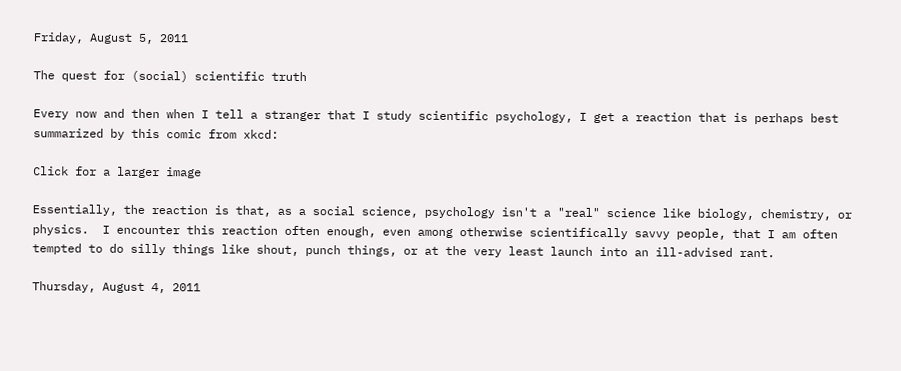Friday, August 5, 2011

The quest for (social) scientific truth

Every now and then when I tell a stranger that I study scientific psychology, I get a reaction that is perhaps best summarized by this comic from xkcd:

Click for a larger image

Essentially, the reaction is that, as a social science, psychology isn't a "real" science like biology, chemistry, or physics.  I encounter this reaction often enough, even among otherwise scientifically savvy people, that I am often tempted to do silly things like shout, punch things, or at the very least launch into an ill-advised rant.

Thursday, August 4, 2011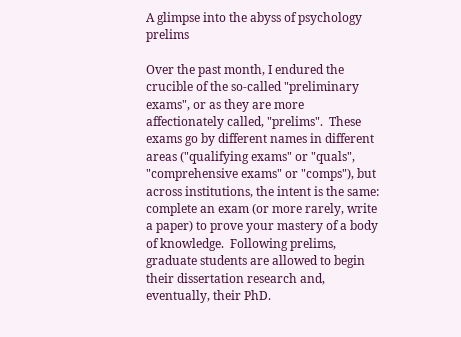A glimpse into the abyss of psychology prelims

Over the past month, I endured the crucible of the so-called "preliminary exams", or as they are more affectionately called, "prelims".  These exams go by different names in different areas ("qualifying exams" or "quals", "comprehensive exams" or "comps"), but across institutions, the intent is the same: complete an exam (or more rarely, write a paper) to prove your mastery of a body of knowledge.  Following prelims, graduate students are allowed to begin their dissertation research and, eventually, their PhD.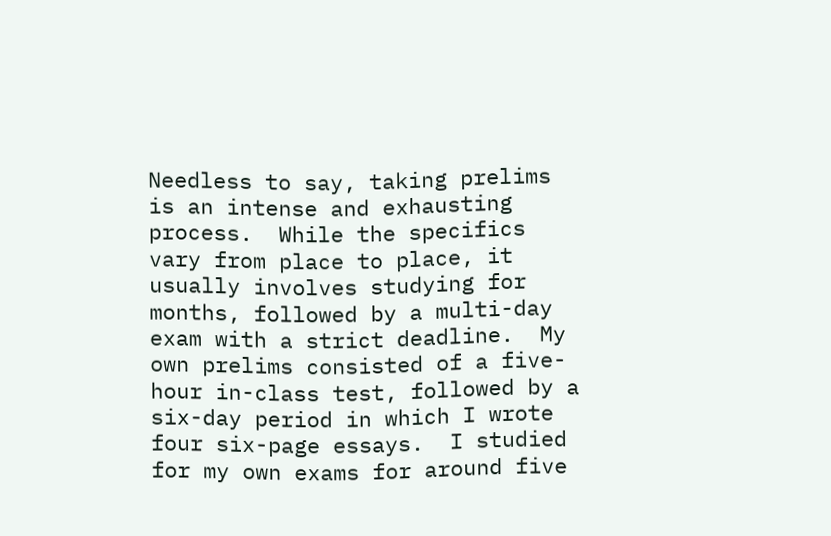Needless to say, taking prelims is an intense and exhausting process.  While the specifics vary from place to place, it usually involves studying for months, followed by a multi-day exam with a strict deadline.  My own prelims consisted of a five-hour in-class test, followed by a six-day period in which I wrote four six-page essays.  I studied for my own exams for around five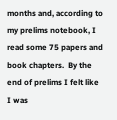months and, according to my prelims notebook, I read some 75 papers and book chapters.  By the end of prelims I felt like I was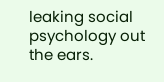leaking social psychology out the ears.